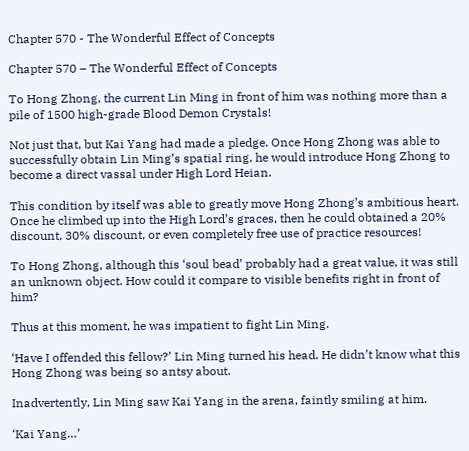Chapter 570 - The Wonderful Effect of Concepts

Chapter 570 – The Wonderful Effect of Concepts

To Hong Zhong, the current Lin Ming in front of him was nothing more than a pile of 1500 high-grade Blood Demon Crystals!

Not just that, but Kai Yang had made a pledge. Once Hong Zhong was able to successfully obtain Lin Ming’s spatial ring, he would introduce Hong Zhong to become a direct vassal under High Lord Heian.

This condition by itself was able to greatly move Hong Zhong’s ambitious heart. Once he climbed up into the High Lord’s graces, then he could obtained a 20% discount, 30% discount, or even completely free use of practice resources!

To Hong Zhong, although this ‘soul bead’ probably had a great value, it was still an unknown object. How could it compare to visible benefits right in front of him?

Thus at this moment, he was impatient to fight Lin Ming.

‘Have I offended this fellow?’ Lin Ming turned his head. He didn’t know what this Hong Zhong was being so antsy about.

Inadvertently, Lin Ming saw Kai Yang in the arena, faintly smiling at him.

‘Kai Yang…’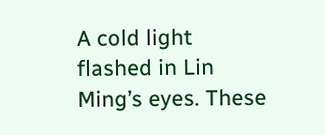A cold light flashed in Lin Ming’s eyes. These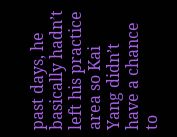past days, he basically hadn’t left his practice area so Kai Yang didn’t have a chance to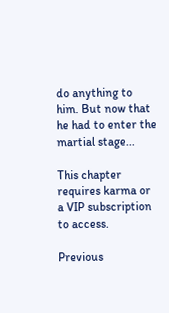do anything to him. But now that he had to enter the martial stage...

This chapter requires karma or a VIP subscription to access.

Previous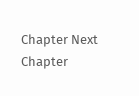Chapter Next Chapter